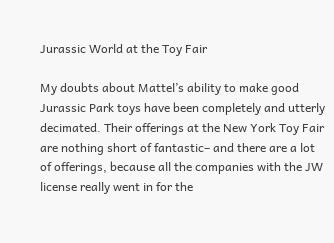Jurassic World at the Toy Fair

My doubts about Mattel’s ability to make good Jurassic Park toys have been completely and utterly decimated. Their offerings at the New York Toy Fair are nothing short of fantastic– and there are a lot of offerings, because all the companies with the JW license really went in for the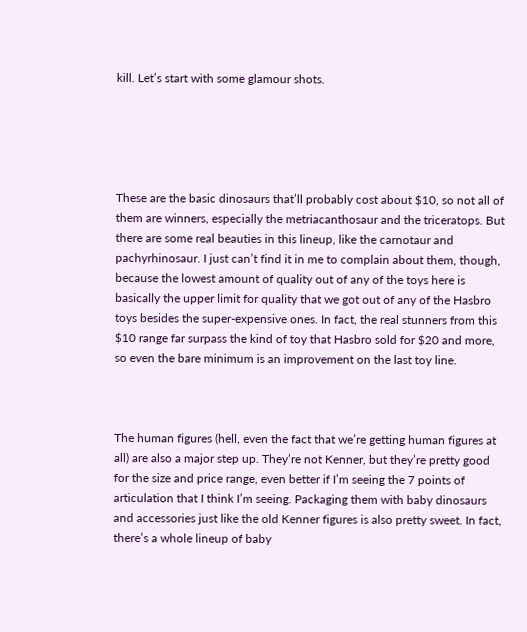kill. Let’s start with some glamour shots.





These are the basic dinosaurs that’ll probably cost about $10, so not all of them are winners, especially the metriacanthosaur and the triceratops. But there are some real beauties in this lineup, like the carnotaur and pachyrhinosaur. I just can’t find it in me to complain about them, though, because the lowest amount of quality out of any of the toys here is basically the upper limit for quality that we got out of any of the Hasbro toys besides the super-expensive ones. In fact, the real stunners from this $10 range far surpass the kind of toy that Hasbro sold for $20 and more, so even the bare minimum is an improvement on the last toy line.



The human figures (hell, even the fact that we’re getting human figures at all) are also a major step up. They’re not Kenner, but they’re pretty good for the size and price range, even better if I’m seeing the 7 points of articulation that I think I’m seeing. Packaging them with baby dinosaurs and accessories just like the old Kenner figures is also pretty sweet. In fact, there’s a whole lineup of baby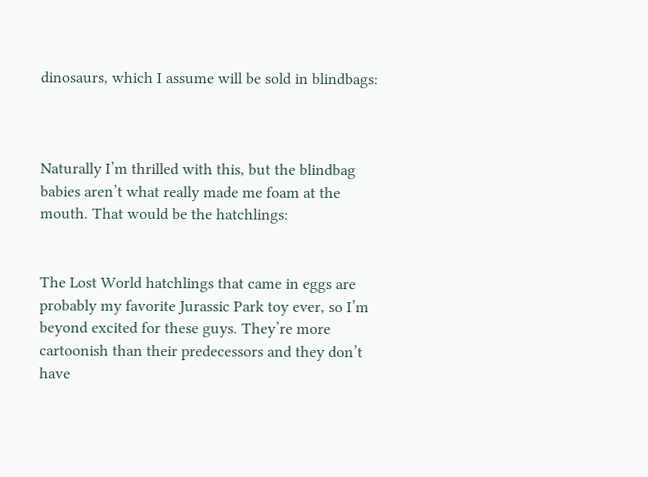dinosaurs, which I assume will be sold in blindbags:



Naturally I’m thrilled with this, but the blindbag babies aren’t what really made me foam at the mouth. That would be the hatchlings:


The Lost World hatchlings that came in eggs are probably my favorite Jurassic Park toy ever, so I’m beyond excited for these guys. They’re more cartoonish than their predecessors and they don’t have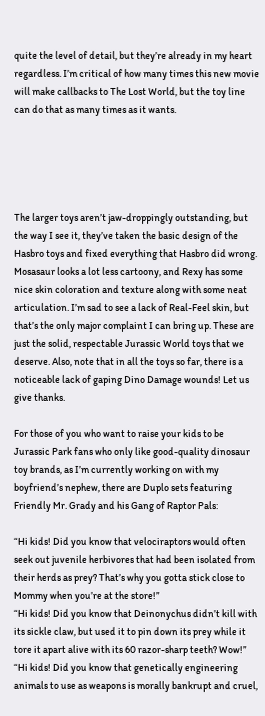quite the level of detail, but they’re already in my heart regardless. I’m critical of how many times this new movie will make callbacks to The Lost World, but the toy line can do that as many times as it wants.





The larger toys aren’t jaw-droppingly outstanding, but the way I see it, they’ve taken the basic design of the Hasbro toys and fixed everything that Hasbro did wrong. Mosasaur looks a lot less cartoony, and Rexy has some nice skin coloration and texture along with some neat articulation. I’m sad to see a lack of Real-Feel skin, but that’s the only major complaint I can bring up. These are just the solid, respectable Jurassic World toys that we deserve. Also, note that in all the toys so far, there is a noticeable lack of gaping Dino Damage wounds! Let us give thanks.

For those of you who want to raise your kids to be Jurassic Park fans who only like good-quality dinosaur toy brands, as I’m currently working on with my boyfriend’s nephew, there are Duplo sets featuring Friendly Mr. Grady and his Gang of Raptor Pals:

“Hi kids! Did you know that velociraptors would often seek out juvenile herbivores that had been isolated from their herds as prey? That’s why you gotta stick close to Mommy when you’re at the store!”
“Hi kids! Did you know that Deinonychus didn’t kill with its sickle claw, but used it to pin down its prey while it tore it apart alive with its 60 razor-sharp teeth? Wow!”
“Hi kids! Did you know that genetically engineering animals to use as weapons is morally bankrupt and cruel,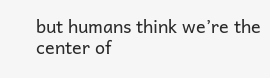but humans think we’re the center of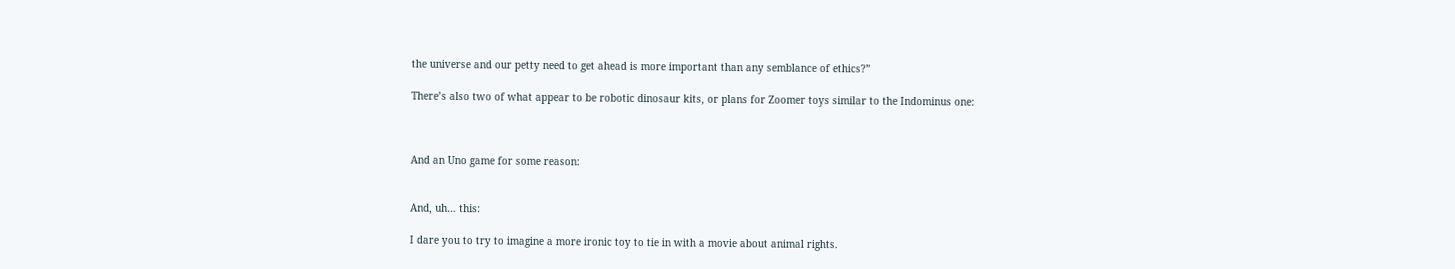the universe and our petty need to get ahead is more important than any semblance of ethics?”

There’s also two of what appear to be robotic dinosaur kits, or plans for Zoomer toys similar to the Indominus one:



And an Uno game for some reason:


And, uh… this:

I dare you to try to imagine a more ironic toy to tie in with a movie about animal rights.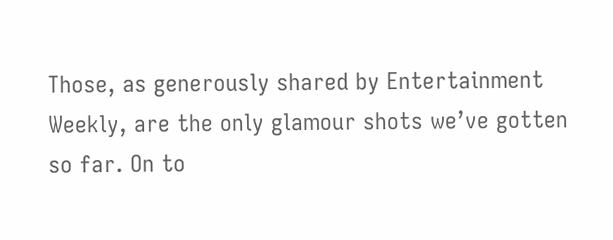Those, as generously shared by Entertainment Weekly, are the only glamour shots we’ve gotten so far. On to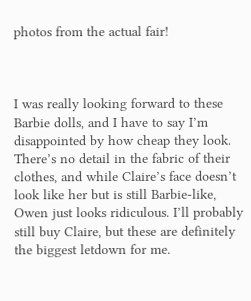photos from the actual fair!



I was really looking forward to these Barbie dolls, and I have to say I’m disappointed by how cheap they look. There’s no detail in the fabric of their clothes, and while Claire’s face doesn’t look like her but is still Barbie-like, Owen just looks ridiculous. I’ll probably still buy Claire, but these are definitely the biggest letdown for me.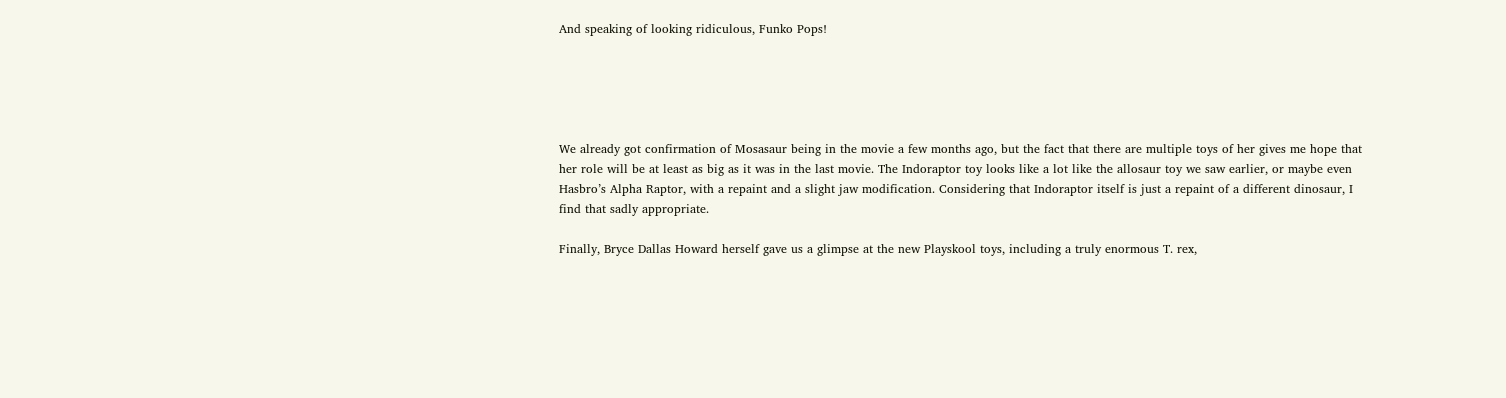And speaking of looking ridiculous, Funko Pops!





We already got confirmation of Mosasaur being in the movie a few months ago, but the fact that there are multiple toys of her gives me hope that her role will be at least as big as it was in the last movie. The Indoraptor toy looks like a lot like the allosaur toy we saw earlier, or maybe even Hasbro’s Alpha Raptor, with a repaint and a slight jaw modification. Considering that Indoraptor itself is just a repaint of a different dinosaur, I find that sadly appropriate.

Finally, Bryce Dallas Howard herself gave us a glimpse at the new Playskool toys, including a truly enormous T. rex,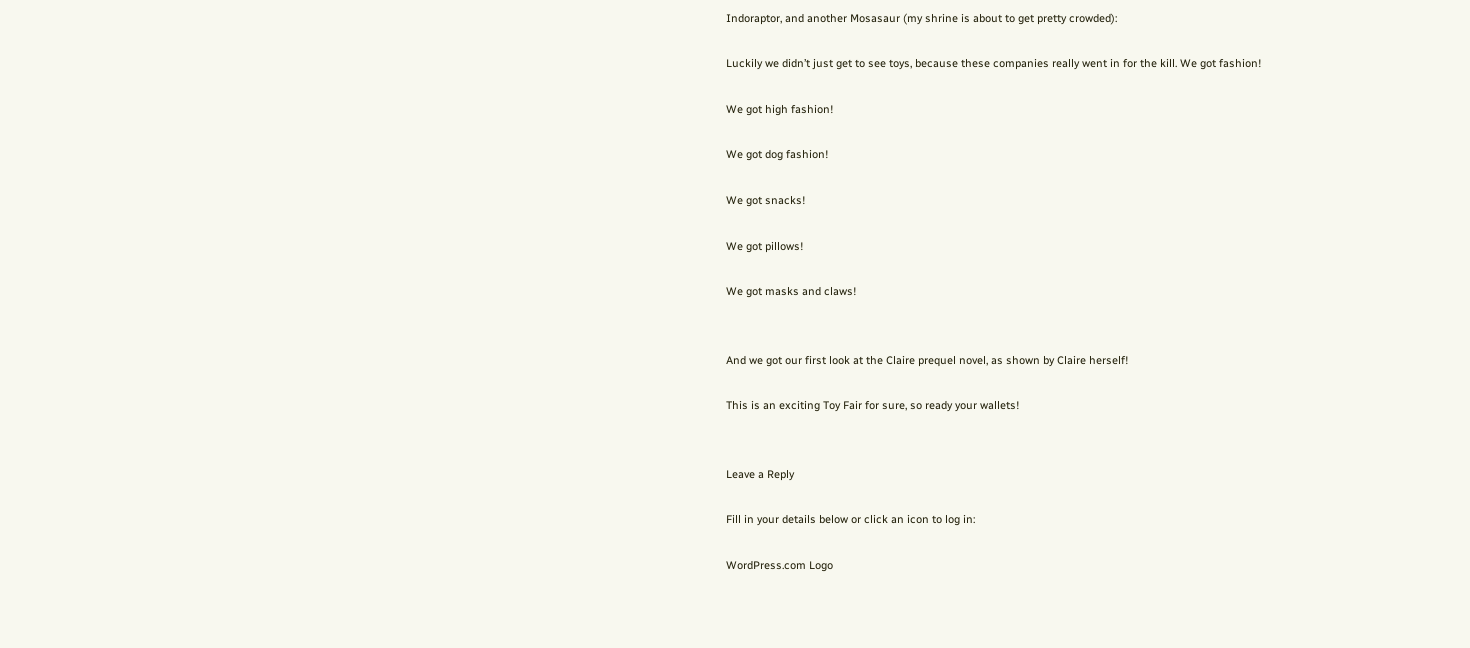Indoraptor, and another Mosasaur (my shrine is about to get pretty crowded):

Luckily we didn’t just get to see toys, because these companies really went in for the kill. We got fashion!

We got high fashion!

We got dog fashion!

We got snacks!

We got pillows!

We got masks and claws!


And we got our first look at the Claire prequel novel, as shown by Claire herself!

This is an exciting Toy Fair for sure, so ready your wallets!


Leave a Reply

Fill in your details below or click an icon to log in:

WordPress.com Logo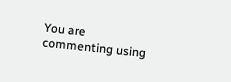You are commenting using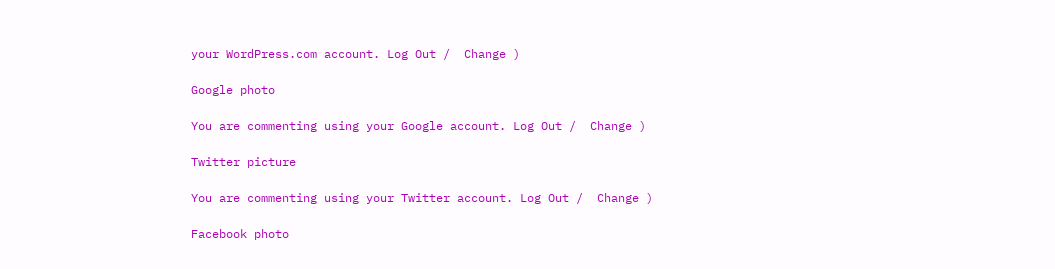your WordPress.com account. Log Out /  Change )

Google photo

You are commenting using your Google account. Log Out /  Change )

Twitter picture

You are commenting using your Twitter account. Log Out /  Change )

Facebook photo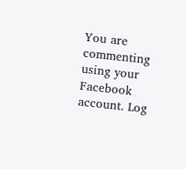You are commenting using your Facebook account. Log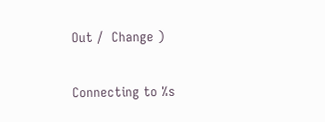Out /  Change )

Connecting to %s